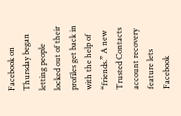Facebook on Thursday began letting people locked out of their profiles get back in with the help of “friends.” A new Trusted Contacts account recovery feature lets Facebook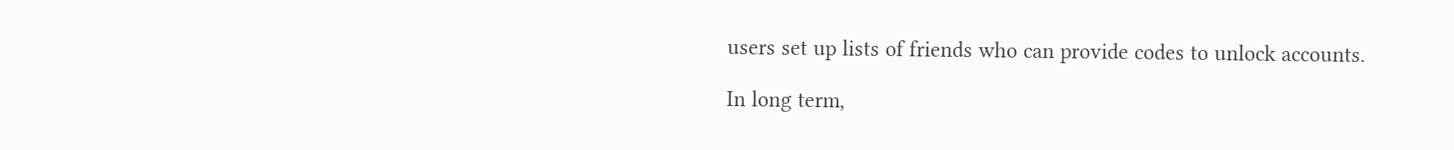users set up lists of friends who can provide codes to unlock accounts.

In long term,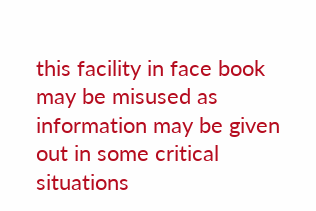this facility in face book may be misused as information may be given out in some critical situations